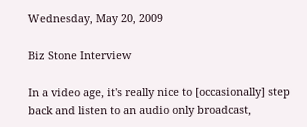Wednesday, May 20, 2009

Biz Stone Interview

In a video age, it's really nice to [occasionally] step back and listen to an audio only broadcast,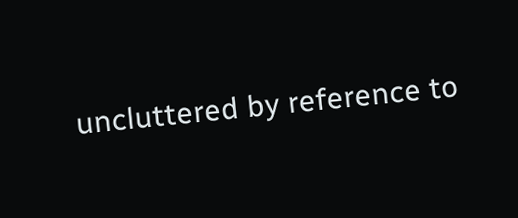uncluttered by reference to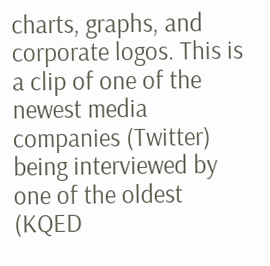charts, graphs, and corporate logos. This is a clip of one of the newest media companies (Twitter) being interviewed by one of the oldest (KQED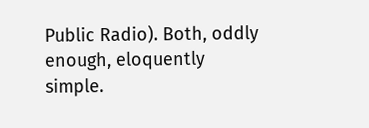Public Radio). Both, oddly enough, eloquently simple.